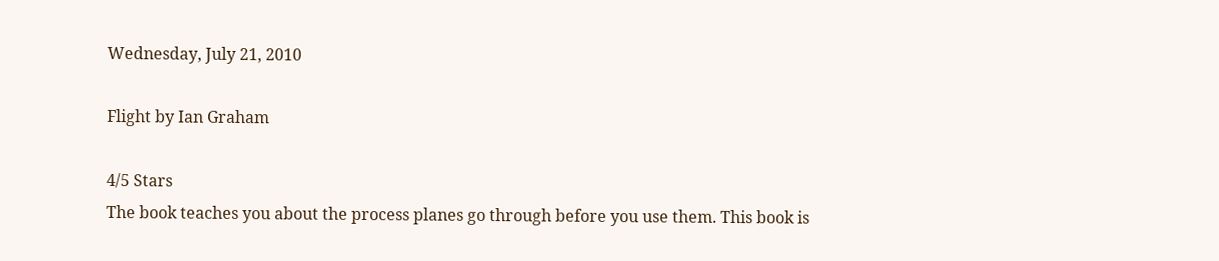Wednesday, July 21, 2010

Flight by Ian Graham

4/5 Stars
The book teaches you about the process planes go through before you use them. This book is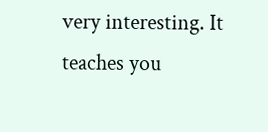very interesting. It teaches you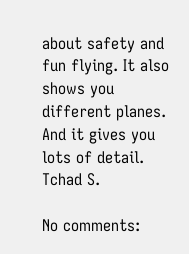about safety and fun flying. It also shows you different planes. And it gives you lots of detail.
Tchad S.

No comments: